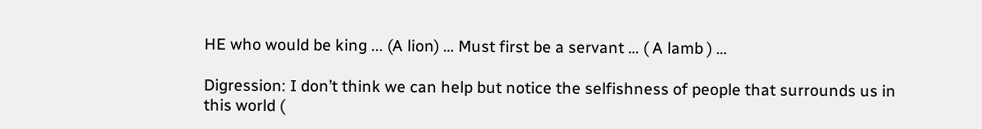HE who would be king ... (A lion) … Must first be a servant … ( A lamb ) …

Digression: I don’t think we can help but notice the selfishness of people that surrounds us in this world (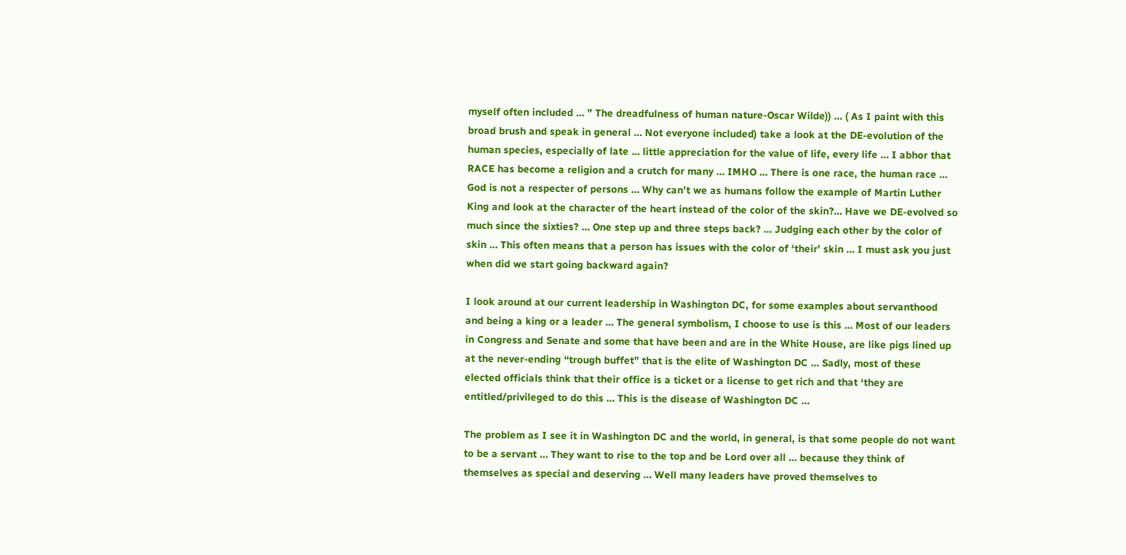myself often included … ” The dreadfulness of human nature-Oscar Wilde)) … ( As I paint with this broad brush and speak in general … Not everyone included) take a look at the DE-evolution of the human species, especially of late … little appreciation for the value of life, every life … I abhor that RACE has become a religion and a crutch for many … IMHO … There is one race, the human race … God is not a respecter of persons … Why can’t we as humans follow the example of Martin Luther King and look at the character of the heart instead of the color of the skin?… Have we DE-evolved so much since the sixties? … One step up and three steps back? … Judging each other by the color of skin … This often means that a person has issues with the color of ‘their’ skin … I must ask you just when did we start going backward again?

I look around at our current leadership in Washington DC, for some examples about servanthood and being a king or a leader … The general symbolism, I choose to use is this … Most of our leaders in Congress and Senate and some that have been and are in the White House, are like pigs lined up at the never-ending “trough buffet” that is the elite of Washington DC … Sadly, most of these elected officials think that their office is a ticket or a license to get rich and that ‘they are entitled/privileged to do this … This is the disease of Washington DC …

The problem as I see it in Washington DC and the world, in general, is that some people do not want to be a servant … They want to rise to the top and be Lord over all … because they think of themselves as special and deserving … Well many leaders have proved themselves to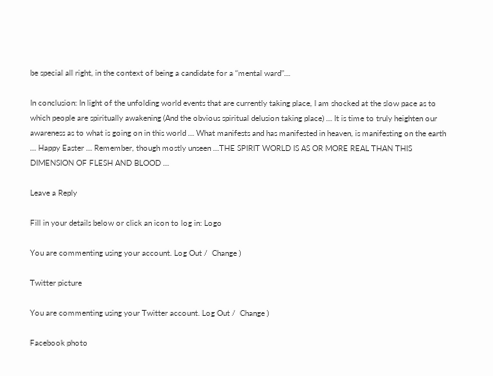be special all right, in the context of being a candidate for a “mental ward”…

In conclusion: In light of the unfolding world events that are currently taking place, I am shocked at the slow pace as to which people are spiritually awakening (And the obvious spiritual delusion taking place) … It is time to truly heighten our awareness as to what is going on in this world … What manifests and has manifested in heaven, is manifesting on the earth … Happy Easter … Remember, though mostly unseen …THE SPIRIT WORLD IS AS OR MORE REAL THAN THIS DIMENSION OF FLESH AND BLOOD …

Leave a Reply

Fill in your details below or click an icon to log in: Logo

You are commenting using your account. Log Out /  Change )

Twitter picture

You are commenting using your Twitter account. Log Out /  Change )

Facebook photo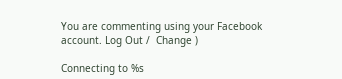You are commenting using your Facebook account. Log Out /  Change )

Connecting to %s